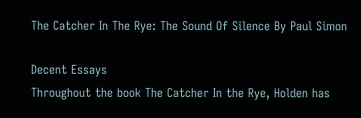The Catcher In The Rye: The Sound Of Silence By Paul Simon

Decent Essays
Throughout the book The Catcher In the Rye, Holden has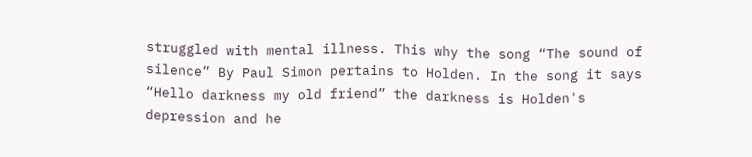struggled with mental illness. This why the song “The sound of silence” By Paul Simon pertains to Holden. In the song it says “Hello darkness my old friend” the darkness is Holden's depression and he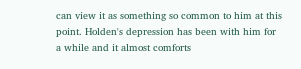can view it as something so common to him at this point. Holden's depression has been with him for a while and it almost comforts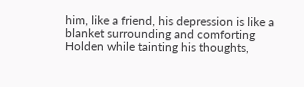him, like a friend, his depression is like a blanket surrounding and comforting Holden while tainting his thoughts,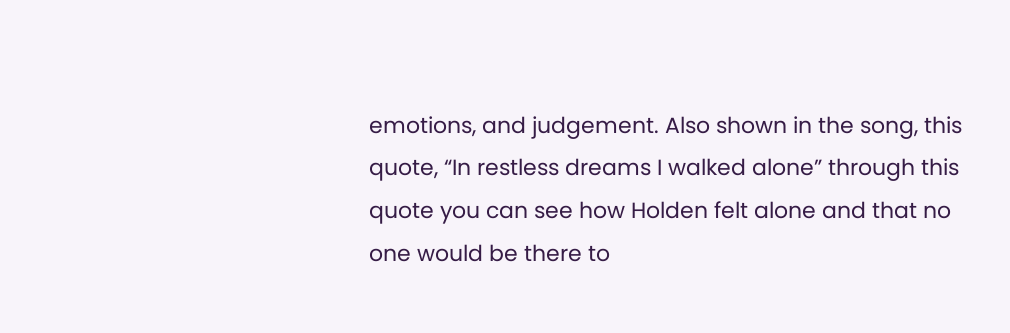emotions, and judgement. Also shown in the song, this quote, “In restless dreams I walked alone” through this quote you can see how Holden felt alone and that no one would be there to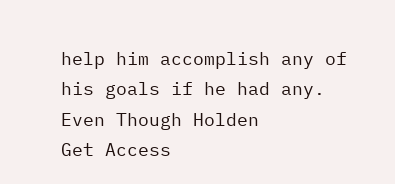help him accomplish any of his goals if he had any. Even Though Holden
Get Access